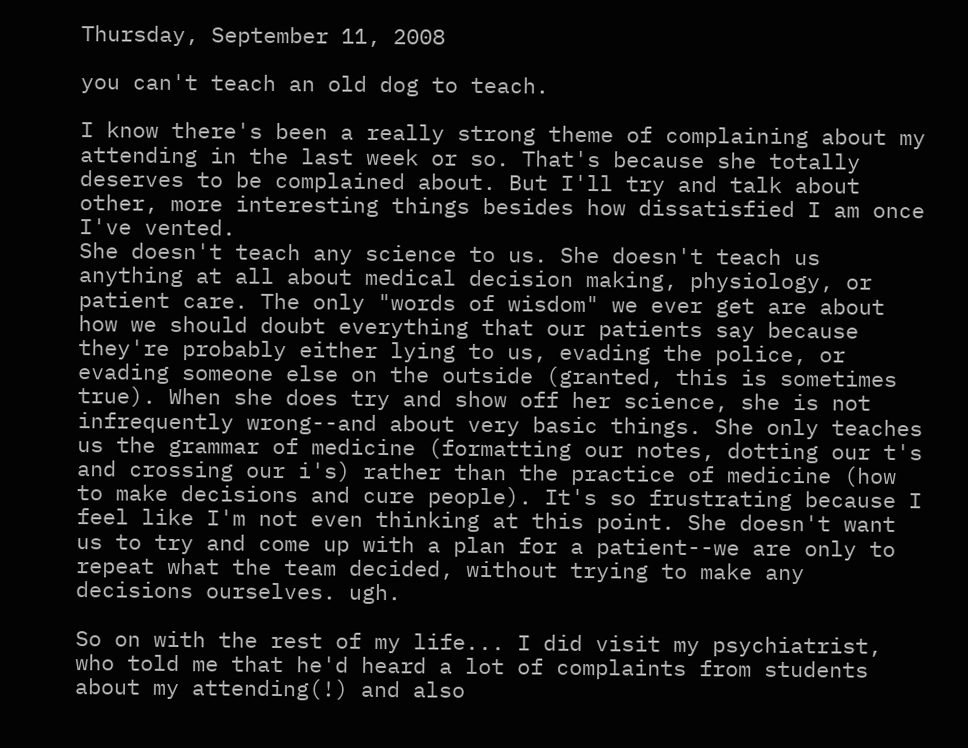Thursday, September 11, 2008

you can't teach an old dog to teach.

I know there's been a really strong theme of complaining about my attending in the last week or so. That's because she totally deserves to be complained about. But I'll try and talk about other, more interesting things besides how dissatisfied I am once I've vented.
She doesn't teach any science to us. She doesn't teach us anything at all about medical decision making, physiology, or patient care. The only "words of wisdom" we ever get are about how we should doubt everything that our patients say because they're probably either lying to us, evading the police, or evading someone else on the outside (granted, this is sometimes true). When she does try and show off her science, she is not infrequently wrong--and about very basic things. She only teaches us the grammar of medicine (formatting our notes, dotting our t's and crossing our i's) rather than the practice of medicine (how to make decisions and cure people). It's so frustrating because I feel like I'm not even thinking at this point. She doesn't want us to try and come up with a plan for a patient--we are only to repeat what the team decided, without trying to make any decisions ourselves. ugh.

So on with the rest of my life... I did visit my psychiatrist, who told me that he'd heard a lot of complaints from students about my attending(!) and also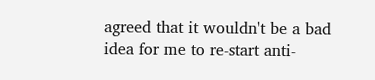agreed that it wouldn't be a bad idea for me to re-start anti-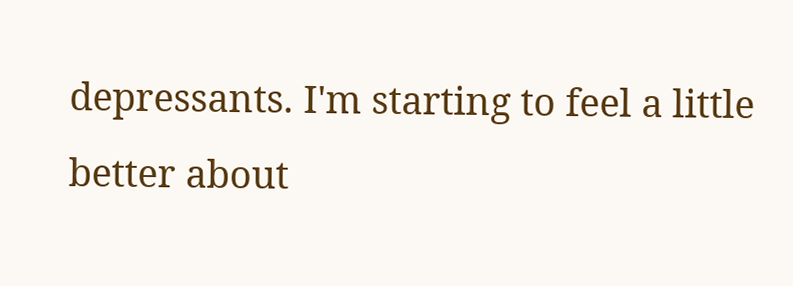depressants. I'm starting to feel a little better about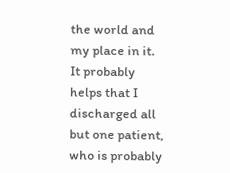the world and my place in it. It probably helps that I discharged all but one patient, who is probably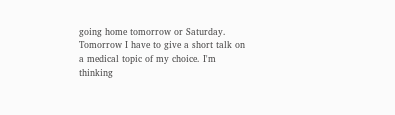going home tomorrow or Saturday. Tomorrow I have to give a short talk on a medical topic of my choice. I'm thinking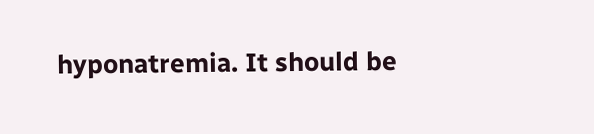hyponatremia. It should be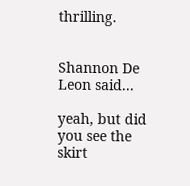thrilling.


Shannon De Leon said...

yeah, but did you see the skirt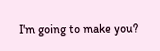I'm going to make you?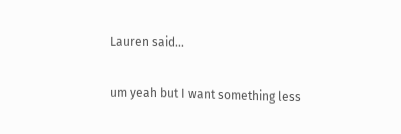Lauren said...

um yeah but I want something less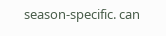season-specific. can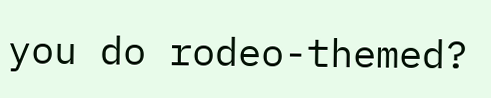you do rodeo-themed?